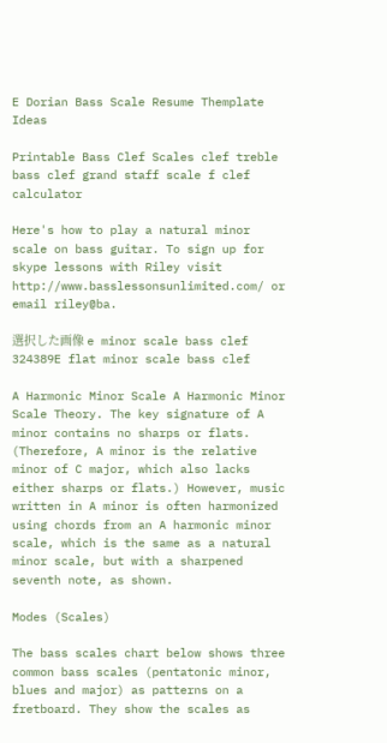E Dorian Bass Scale Resume Themplate Ideas

Printable Bass Clef Scales clef treble bass clef grand staff scale f clef calculator

Here's how to play a natural minor scale on bass guitar. To sign up for skype lessons with Riley visit http://www.basslessonsunlimited.com/ or email riley@ba.

選択した画像 e minor scale bass clef 324389E flat minor scale bass clef

A Harmonic Minor Scale A Harmonic Minor Scale Theory. The key signature of A minor contains no sharps or flats. (Therefore, A minor is the relative minor of C major, which also lacks either sharps or flats.) However, music written in A minor is often harmonized using chords from an A harmonic minor scale, which is the same as a natural minor scale, but with a sharpened seventh note, as shown.

Modes (Scales)

The bass scales chart below shows three common bass scales (pentatonic minor, blues and major) as patterns on a fretboard. They show the scales as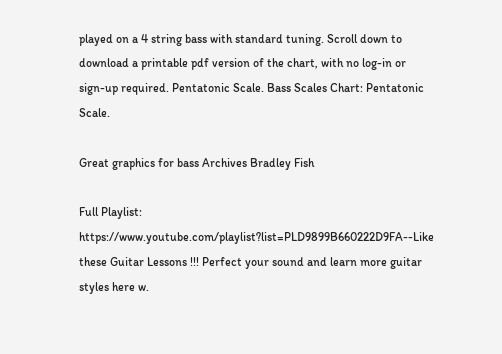played on a 4 string bass with standard tuning. Scroll down to download a printable pdf version of the chart, with no log-in or sign-up required. Pentatonic Scale. Bass Scales Chart: Pentatonic Scale.

Great graphics for bass Archives Bradley Fish

Full Playlist: https://www.youtube.com/playlist?list=PLD9899B660222D9FA--Like these Guitar Lessons !!! Perfect your sound and learn more guitar styles here w.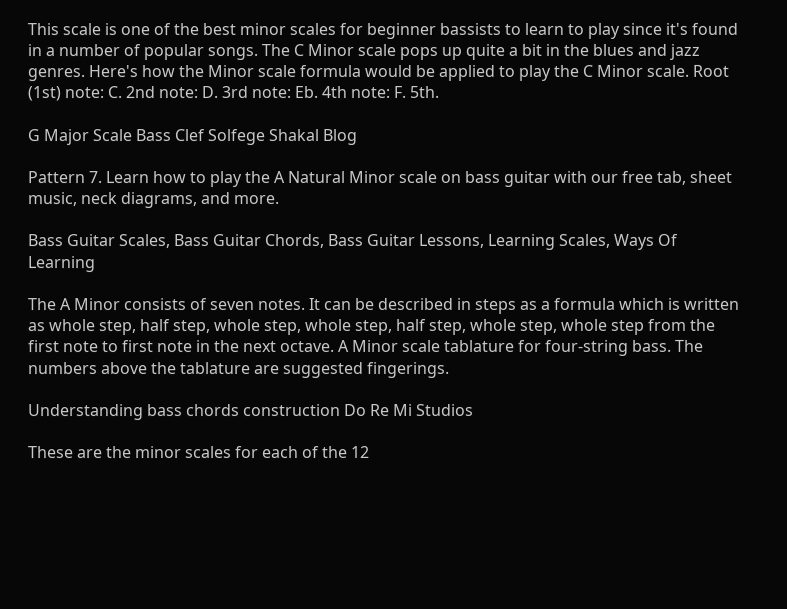This scale is one of the best minor scales for beginner bassists to learn to play since it's found in a number of popular songs. The C Minor scale pops up quite a bit in the blues and jazz genres. Here's how the Minor scale formula would be applied to play the C Minor scale. Root (1st) note: C. 2nd note: D. 3rd note: Eb. 4th note: F. 5th.

G Major Scale Bass Clef Solfege Shakal Blog

Pattern 7. Learn how to play the A Natural Minor scale on bass guitar with our free tab, sheet music, neck diagrams, and more.

Bass Guitar Scales, Bass Guitar Chords, Bass Guitar Lessons, Learning Scales, Ways Of Learning

The A Minor consists of seven notes. It can be described in steps as a formula which is written as whole step, half step, whole step, whole step, half step, whole step, whole step from the first note to first note in the next octave. A Minor scale tablature for four-string bass. The numbers above the tablature are suggested fingerings.

Understanding bass chords construction Do Re Mi Studios

These are the minor scales for each of the 12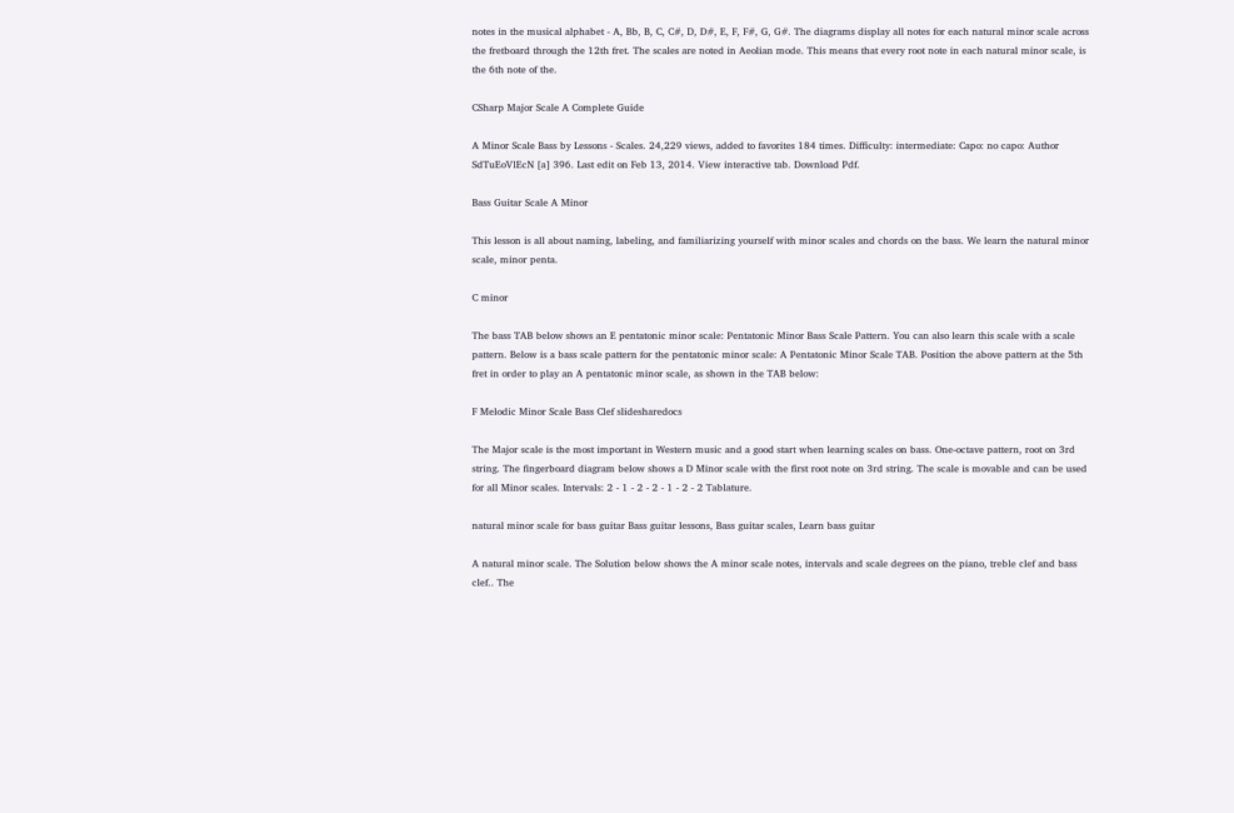notes in the musical alphabet - A, Bb, B, C, C#, D, D#, E, F, F#, G, G#. The diagrams display all notes for each natural minor scale across the fretboard through the 12th fret. The scales are noted in Aeolian mode. This means that every root note in each natural minor scale, is the 6th note of the.

CSharp Major Scale A Complete Guide

A Minor Scale Bass by Lessons - Scales. 24,229 views, added to favorites 184 times. Difficulty: intermediate: Capo: no capo: Author SdTuEoVlEcN [a] 396. Last edit on Feb 13, 2014. View interactive tab. Download Pdf.

Bass Guitar Scale A Minor

This lesson is all about naming, labeling, and familiarizing yourself with minor scales and chords on the bass. We learn the natural minor scale, minor penta.

C minor

The bass TAB below shows an E pentatonic minor scale: Pentatonic Minor Bass Scale Pattern. You can also learn this scale with a scale pattern. Below is a bass scale pattern for the pentatonic minor scale: A Pentatonic Minor Scale TAB. Position the above pattern at the 5th fret in order to play an A pentatonic minor scale, as shown in the TAB below:

F Melodic Minor Scale Bass Clef slidesharedocs

The Major scale is the most important in Western music and a good start when learning scales on bass. One-octave pattern, root on 3rd string. The fingerboard diagram below shows a D Minor scale with the first root note on 3rd string. The scale is movable and can be used for all Minor scales. Intervals: 2 - 1 - 2 - 2 - 1 - 2 - 2 Tablature.

natural minor scale for bass guitar Bass guitar lessons, Bass guitar scales, Learn bass guitar

A natural minor scale. The Solution below shows the A minor scale notes, intervals and scale degrees on the piano, treble clef and bass clef.. The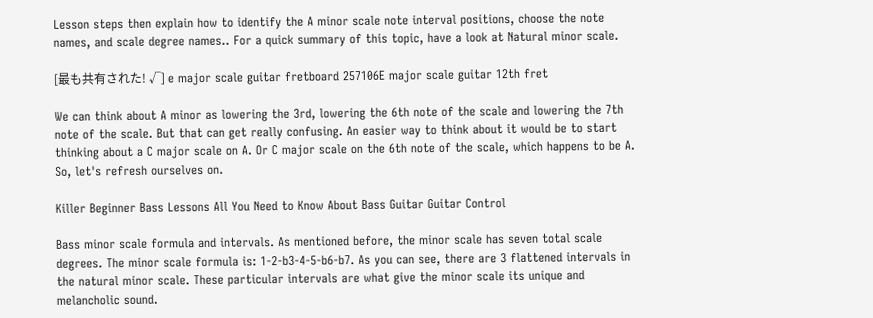Lesson steps then explain how to identify the A minor scale note interval positions, choose the note names, and scale degree names.. For a quick summary of this topic, have a look at Natural minor scale.

[最も共有された! √] e major scale guitar fretboard 257106E major scale guitar 12th fret

We can think about A minor as lowering the 3rd, lowering the 6th note of the scale and lowering the 7th note of the scale. But that can get really confusing. An easier way to think about it would be to start thinking about a C major scale on A. Or C major scale on the 6th note of the scale, which happens to be A. So, let's refresh ourselves on.

Killer Beginner Bass Lessons All You Need to Know About Bass Guitar Guitar Control

Bass minor scale formula and intervals. As mentioned before, the minor scale has seven total scale degrees. The minor scale formula is: 1-2-b3-4-5-b6-b7. As you can see, there are 3 flattened intervals in the natural minor scale. These particular intervals are what give the minor scale its unique and melancholic sound.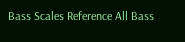Bass Scales Reference All Bass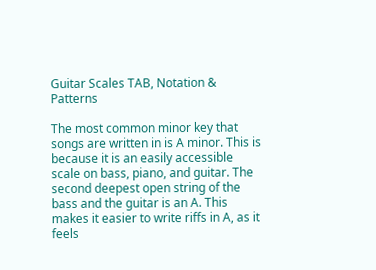Guitar Scales TAB, Notation & Patterns

The most common minor key that songs are written in is A minor. This is because it is an easily accessible scale on bass, piano, and guitar. The second deepest open string of the bass and the guitar is an A. This makes it easier to write riffs in A, as it feels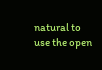natural to use the open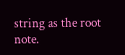string as the root note.